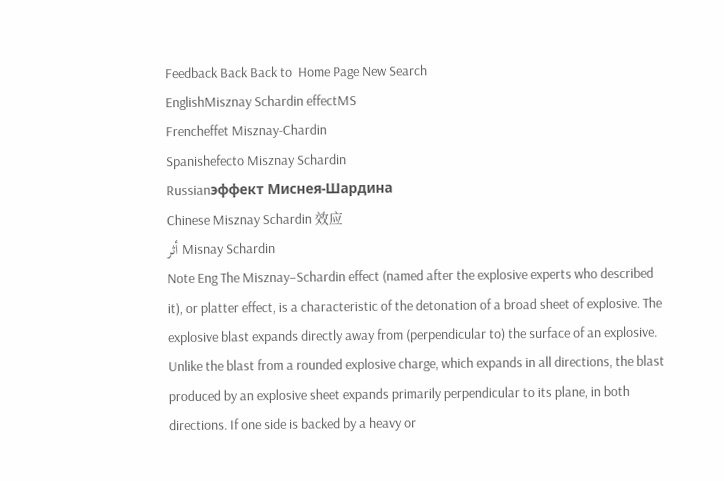Feedback Back Back to  Home Page New Search
EnglishMisznay Schardin effectMS
Frencheffet Misznay-Chardin
Spanishefecto Misznay Schardin
Russianэффект Миснея-Шардина
Chinese Misznay Schardin 效应
أثر Misnay Schardin
Note Eng The Misznay–Schardin effect (named after the explosive experts who described it), or platter effect, is a characteristic of the detonation of a broad sheet of explosive. The explosive blast expands directly away from (perpendicular to) the surface of an explosive. Unlike the blast from a rounded explosive charge, which expands in all directions, the blast produced by an explosive sheet expands primarily perpendicular to its plane, in both directions. If one side is backed by a heavy or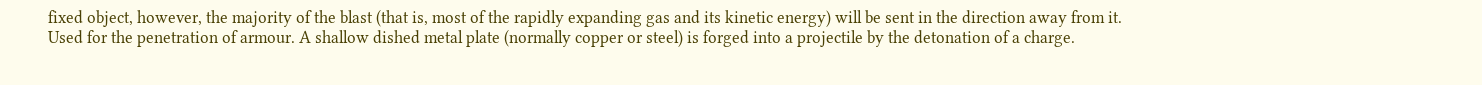fixed object, however, the majority of the blast (that is, most of the rapidly expanding gas and its kinetic energy) will be sent in the direction away from it.
Used for the penetration of armour. A shallow dished metal plate (normally copper or steel) is forged into a projectile by the detonation of a charge.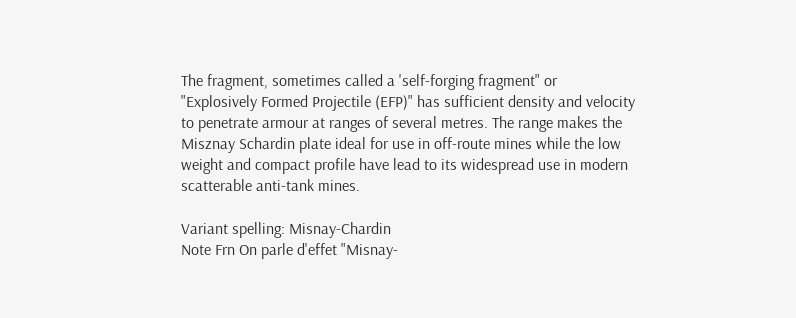The fragment, sometimes called a 'self-forging fragment" or "Explosively Formed Projectile (EFP)" has sufficient density and velocity to penetrate armour at ranges of several metres. The range makes the Misznay Schardin plate ideal for use in off-route mines while the low weight and compact profile have lead to its widespread use in modern scatterable anti-tank mines.

Variant spelling: Misnay-Chardin
Note Frn On parle d'effet "Misnay-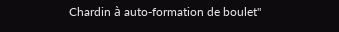Chardin à auto-formation de boulet"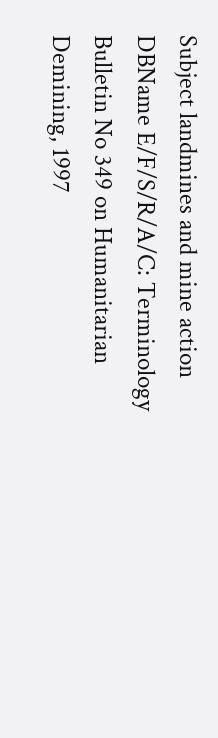Subject landmines and mine action
DBName E/F/S/R/A/C: Terminology Bulletin No 349 on Humanitarian Demining, 1997